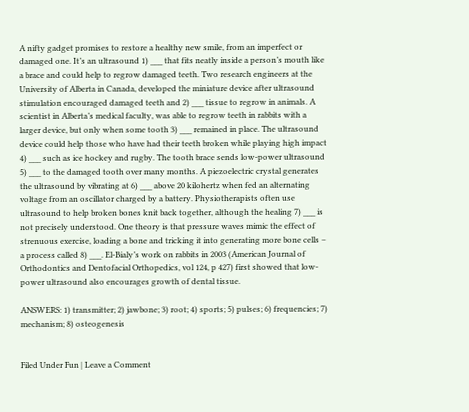A nifty gadget promises to restore a healthy new smile, from an imperfect or damaged one. It’s an ultrasound 1) ___ that fits neatly inside a person’s mouth like a brace and could help to regrow damaged teeth. Two research engineers at the University of Alberta in Canada, developed the miniature device after ultrasound stimulation encouraged damaged teeth and 2) ___ tissue to regrow in animals. A scientist in Alberta’s medical faculty, was able to regrow teeth in rabbits with a larger device, but only when some tooth 3) ___ remained in place. The ultrasound device could help those who have had their teeth broken while playing high impact 4) ___ such as ice hockey and rugby. The tooth brace sends low-power ultrasound 5) ___ to the damaged tooth over many months. A piezoelectric crystal generates the ultrasound by vibrating at 6) ___ above 20 kilohertz when fed an alternating voltage from an oscillator charged by a battery. Physiotherapists often use ultrasound to help broken bones knit back together, although the healing 7) ___ is not precisely understood. One theory is that pressure waves mimic the effect of strenuous exercise, loading a bone and tricking it into generating more bone cells – a process called 8) ___. El-Bialy’s work on rabbits in 2003 (American Journal of Orthodontics and Dentofacial Orthopedics, vol 124, p 427) first showed that low-power ultrasound also encourages growth of dental tissue.

ANSWERS: 1) transmitter; 2) jawbone; 3) root; 4) sports; 5) pulses; 6) frequencies; 7) mechanism; 8) osteogenesis


Filed Under Fun | Leave a Comment